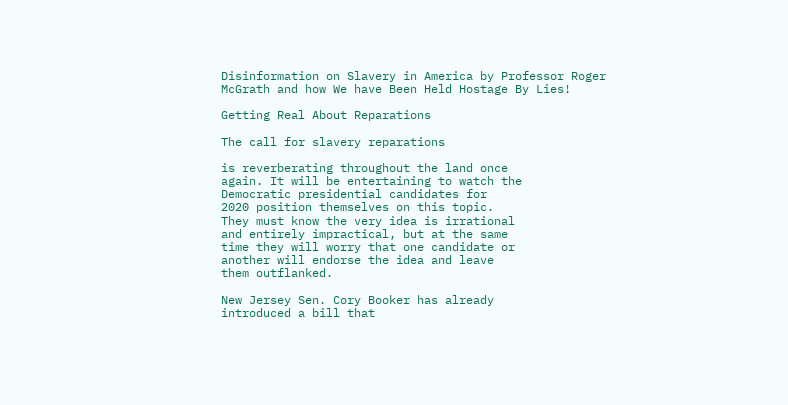Disinformation on Slavery in America by Professor Roger McGrath and how We have Been Held Hostage By Lies!

Getting Real About Reparations

The call for slavery reparations

is reverberating throughout the land once
again. It will be entertaining to watch the
Democratic presidential candidates for
2020 position themselves on this topic.
They must know the very idea is irrational
and entirely impractical, but at the same
time they will worry that one candidate or
another will endorse the idea and leave
them outflanked.

New Jersey Sen. Cory Booker has already
introduced a bill that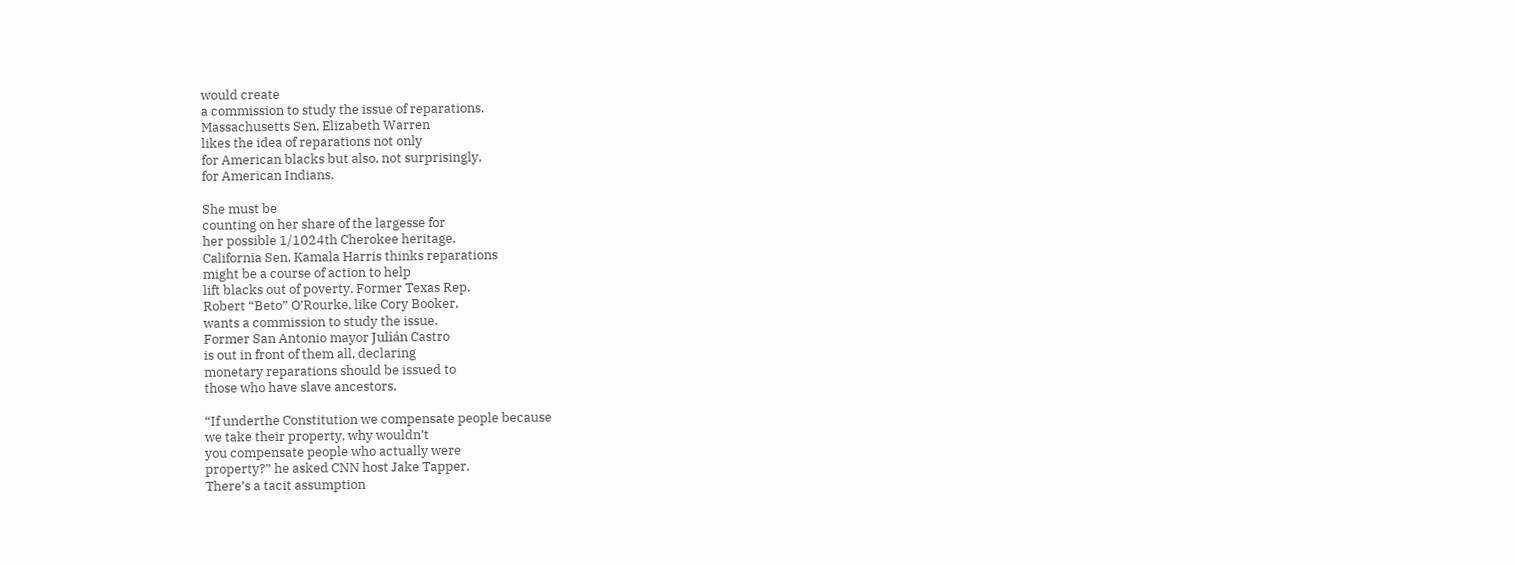would create
a commission to study the issue of reparations.
Massachusetts Sen. Elizabeth Warren
likes the idea of reparations not only
for American blacks but also, not surprisingly,
for American Indians.

She must be
counting on her share of the largesse for
her possible 1/1024th Cherokee heritage.
California Sen. Kamala Harris thinks reparations
might be a course of action to help
lift blacks out of poverty. Former Texas Rep.
Robert “Beto” O’Rourke, like Cory Booker,
wants a commission to study the issue.
Former San Antonio mayor Julián Castro
is out in front of them all, declaring
monetary reparations should be issued to
those who have slave ancestors.

“If underthe Constitution we compensate people because
we take their property, why wouldn’t
you compensate people who actually were
property?” he asked CNN host Jake Tapper.
There’s a tacit assumption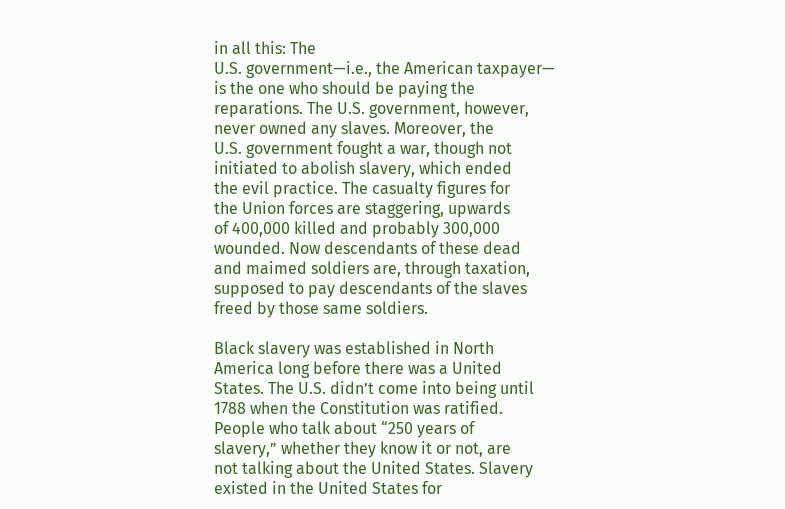in all this: The
U.S. government—i.e., the American taxpayer—
is the one who should be paying the
reparations. The U.S. government, however,
never owned any slaves. Moreover, the
U.S. government fought a war, though not
initiated to abolish slavery, which ended
the evil practice. The casualty figures for
the Union forces are staggering, upwards
of 400,000 killed and probably 300,000
wounded. Now descendants of these dead
and maimed soldiers are, through taxation,
supposed to pay descendants of the slaves
freed by those same soldiers.

Black slavery was established in North
America long before there was a United
States. The U.S. didn’t come into being until
1788 when the Constitution was ratified.
People who talk about “250 years of
slavery,” whether they know it or not, are
not talking about the United States. Slavery
existed in the United States for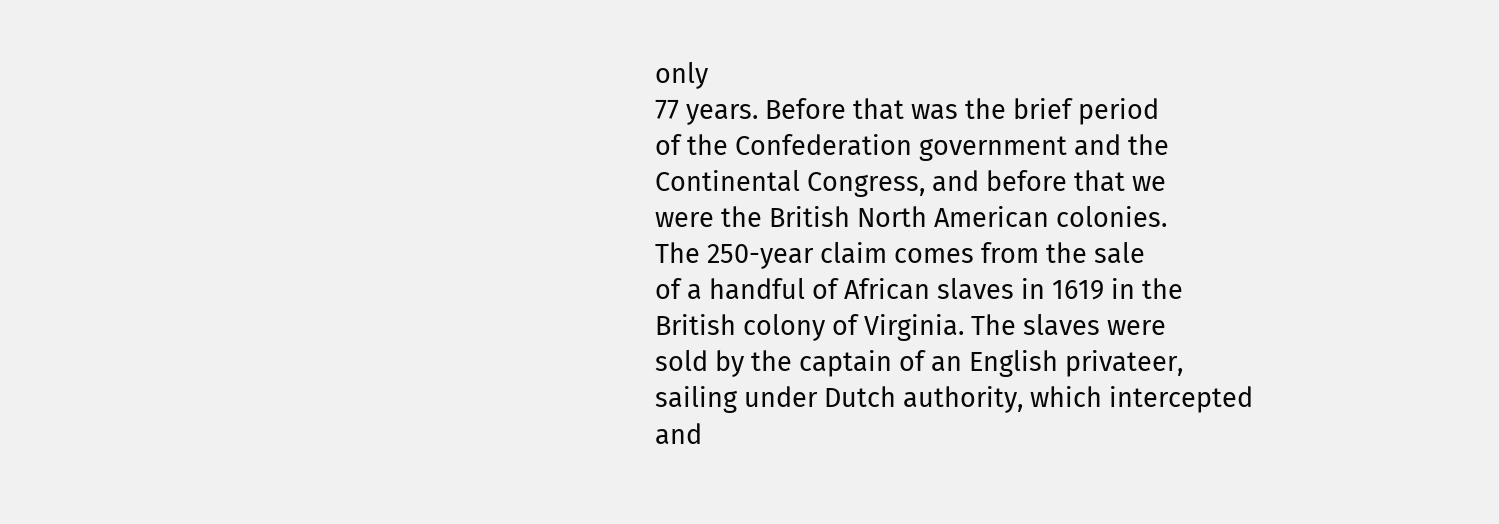only
77 years. Before that was the brief period
of the Confederation government and the
Continental Congress, and before that we
were the British North American colonies.
The 250-year claim comes from the sale
of a handful of African slaves in 1619 in the
British colony of Virginia. The slaves were
sold by the captain of an English privateer,
sailing under Dutch authority, which intercepted
and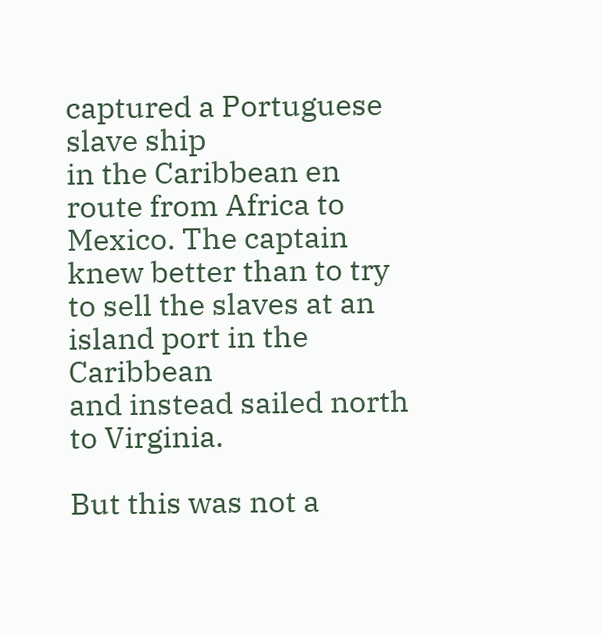captured a Portuguese slave ship
in the Caribbean en route from Africa to
Mexico. The captain knew better than to try
to sell the slaves at an island port in the Caribbean
and instead sailed north to Virginia.

But this was not a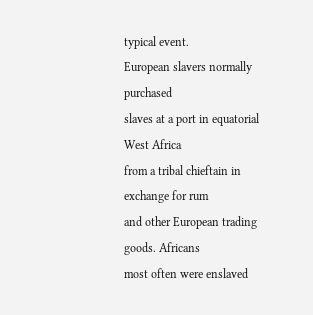typical event.
European slavers normally purchased
slaves at a port in equatorial West Africa
from a tribal chieftain in exchange for rum
and other European trading goods. Africans
most often were enslaved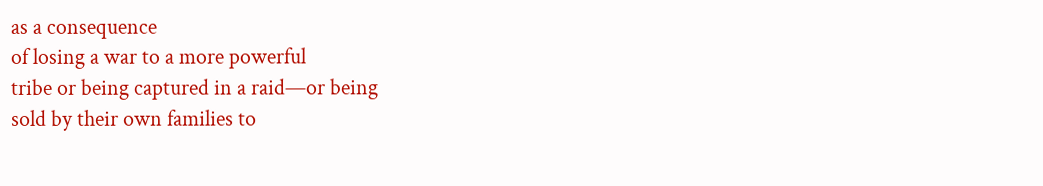as a consequence
of losing a war to a more powerful
tribe or being captured in a raid—or being
sold by their own families to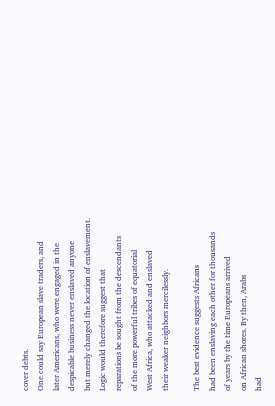cover debts.
One could say European slave traders, and
later Americans, who were engaged in the
despicable business never enslaved anyone
but merely changed the location of enslavement.
Logic would therefore suggest that
reparations be sought from the descendants
of the more powerful tribes of equatorial
West Africa, who attacked and enslaved
their weaker neighbors mercilessly.

The best evidence suggests Africans
had been enslaving each other for thousands
of years by the time Europeans arrived
on African shores. By then, Arabs
had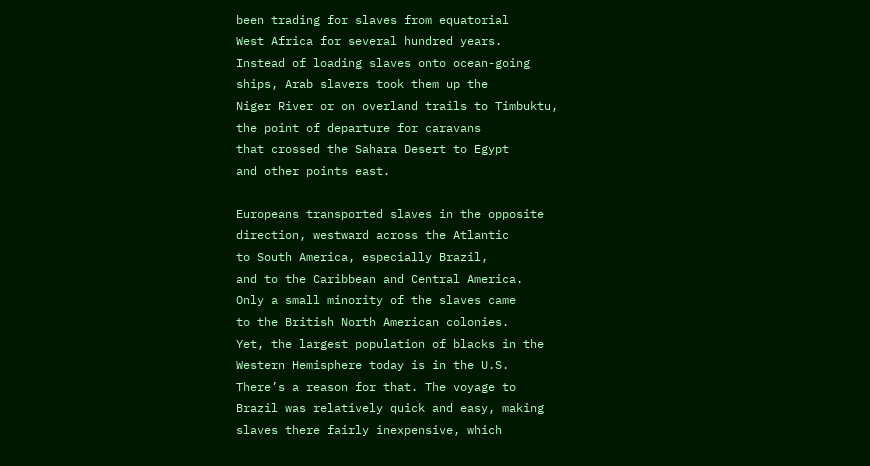been trading for slaves from equatorial
West Africa for several hundred years.
Instead of loading slaves onto ocean-going
ships, Arab slavers took them up the
Niger River or on overland trails to Timbuktu,
the point of departure for caravans
that crossed the Sahara Desert to Egypt
and other points east.

Europeans transported slaves in the opposite
direction, westward across the Atlantic
to South America, especially Brazil,
and to the Caribbean and Central America.
Only a small minority of the slaves came
to the British North American colonies.
Yet, the largest population of blacks in the
Western Hemisphere today is in the U.S.
There’s a reason for that. The voyage to
Brazil was relatively quick and easy, making
slaves there fairly inexpensive, which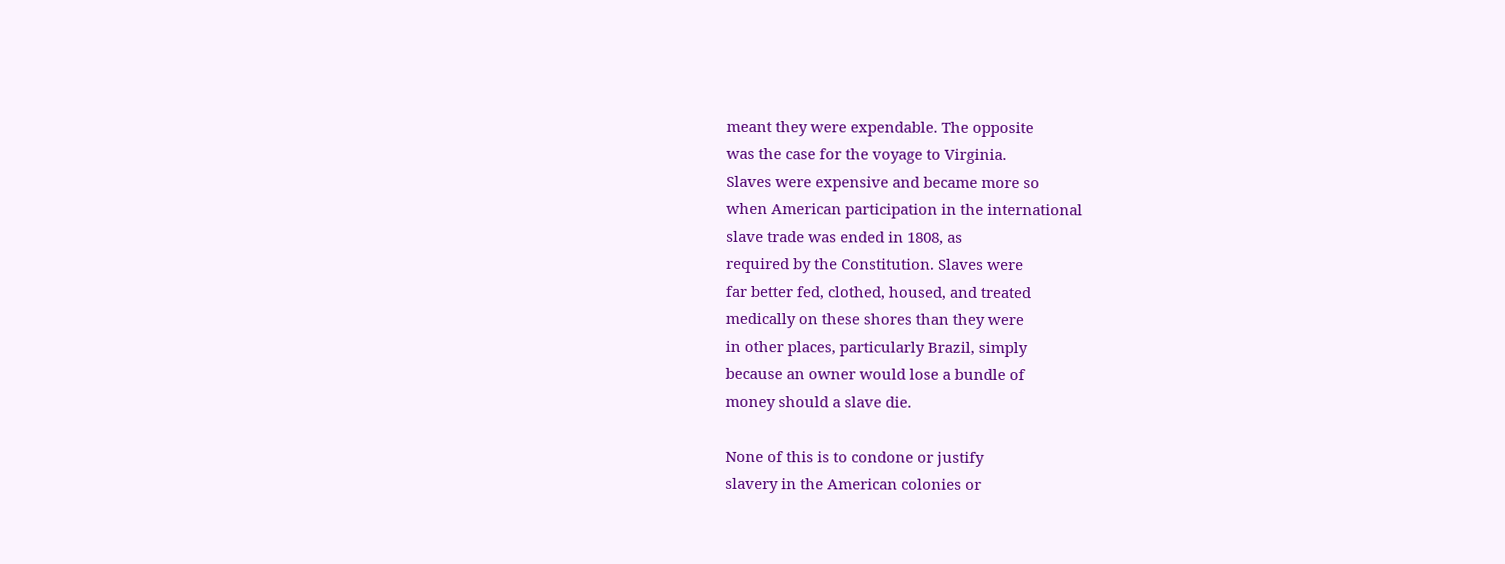meant they were expendable. The opposite
was the case for the voyage to Virginia.
Slaves were expensive and became more so
when American participation in the international
slave trade was ended in 1808, as
required by the Constitution. Slaves were
far better fed, clothed, housed, and treated
medically on these shores than they were
in other places, particularly Brazil, simply
because an owner would lose a bundle of
money should a slave die.

None of this is to condone or justify
slavery in the American colonies or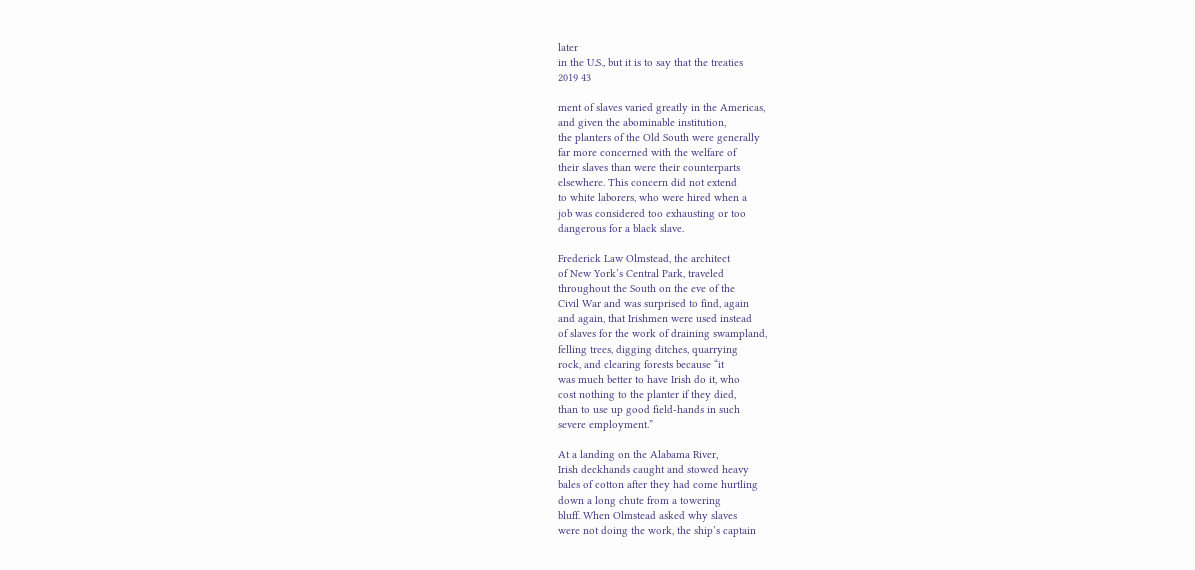later
in the U.S., but it is to say that the treaties
2019 43

ment of slaves varied greatly in the Americas,
and given the abominable institution,
the planters of the Old South were generally
far more concerned with the welfare of
their slaves than were their counterparts
elsewhere. This concern did not extend
to white laborers, who were hired when a
job was considered too exhausting or too
dangerous for a black slave.

Frederick Law Olmstead, the architect
of New York’s Central Park, traveled
throughout the South on the eve of the
Civil War and was surprised to find, again
and again, that Irishmen were used instead
of slaves for the work of draining swampland,
felling trees, digging ditches, quarrying
rock, and clearing forests because “it
was much better to have Irish do it, who
cost nothing to the planter if they died,
than to use up good field-hands in such
severe employment.”

At a landing on the Alabama River,
Irish deckhands caught and stowed heavy
bales of cotton after they had come hurtling
down a long chute from a towering
bluff. When Olmstead asked why slaves
were not doing the work, the ship’s captain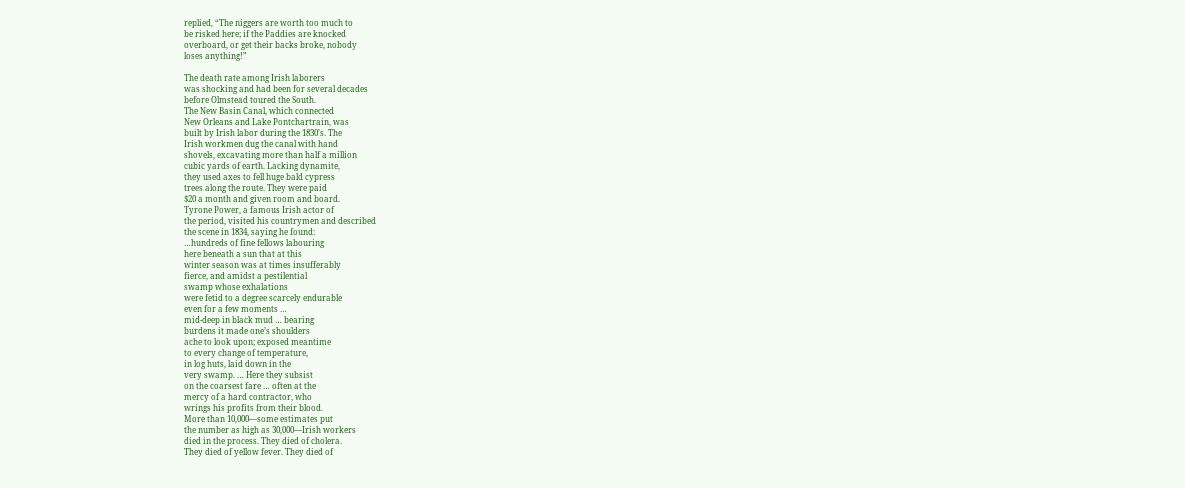replied, “The niggers are worth too much to
be risked here; if the Paddies are knocked
overboard, or get their backs broke, nobody
loses anything!”

The death rate among Irish laborers
was shocking and had been for several decades
before Olmstead toured the South.
The New Basin Canal, which connected
New Orleans and Lake Pontchartrain, was
built by Irish labor during the 1830’s. The
Irish workmen dug the canal with hand
shovels, excavating more than half a million
cubic yards of earth. Lacking dynamite,
they used axes to fell huge bald cypress
trees along the route. They were paid
$20 a month and given room and board.
Tyrone Power, a famous Irish actor of
the period, visited his countrymen and described
the scene in 1834, saying he found:
…hundreds of fine fellows labouring
here beneath a sun that at this
winter season was at times insufferably
fierce, and amidst a pestilential
swamp whose exhalations
were fetid to a degree scarcely endurable
even for a few moments …
mid-deep in black mud … bearing
burdens it made one’s shoulders
ache to look upon; exposed meantime
to every change of temperature,
in log huts, laid down in the
very swamp. … Here they subsist
on the coarsest fare … often at the
mercy of a hard contractor, who
wrings his profits from their blood.
More than 10,000—some estimates put
the number as high as 30,000—Irish workers
died in the process. They died of cholera.
They died of yellow fever. They died of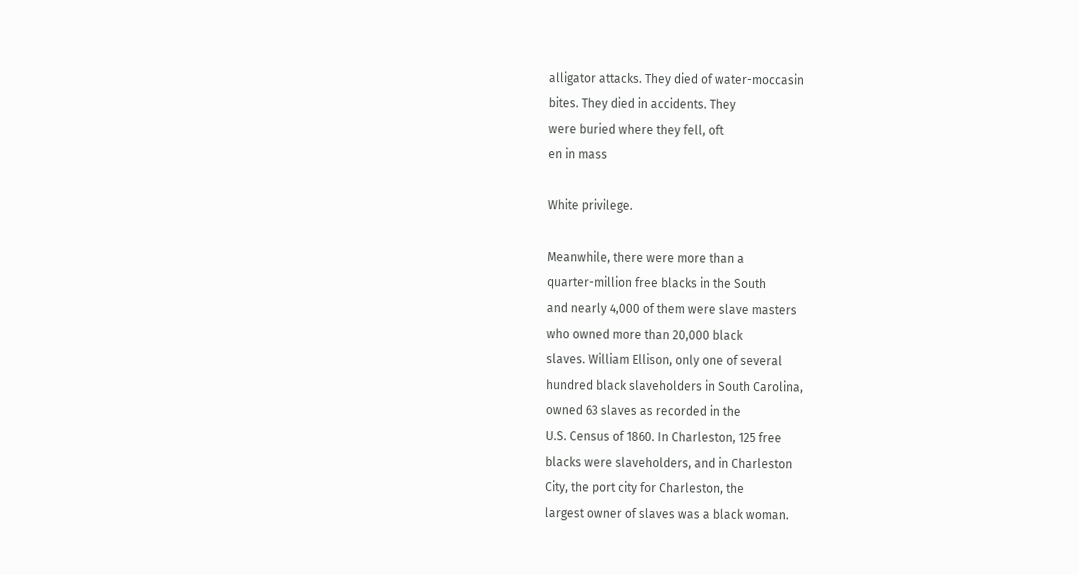alligator attacks. They died of water-moccasin
bites. They died in accidents. They
were buried where they fell, oft
en in mass

White privilege.

Meanwhile, there were more than a
quarter-million free blacks in the South
and nearly 4,000 of them were slave masters
who owned more than 20,000 black
slaves. William Ellison, only one of several
hundred black slaveholders in South Carolina,
owned 63 slaves as recorded in the
U.S. Census of 1860. In Charleston, 125 free
blacks were slaveholders, and in Charleston
City, the port city for Charleston, the
largest owner of slaves was a black woman.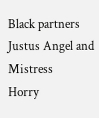Black partners Justus Angel and Mistress
Horry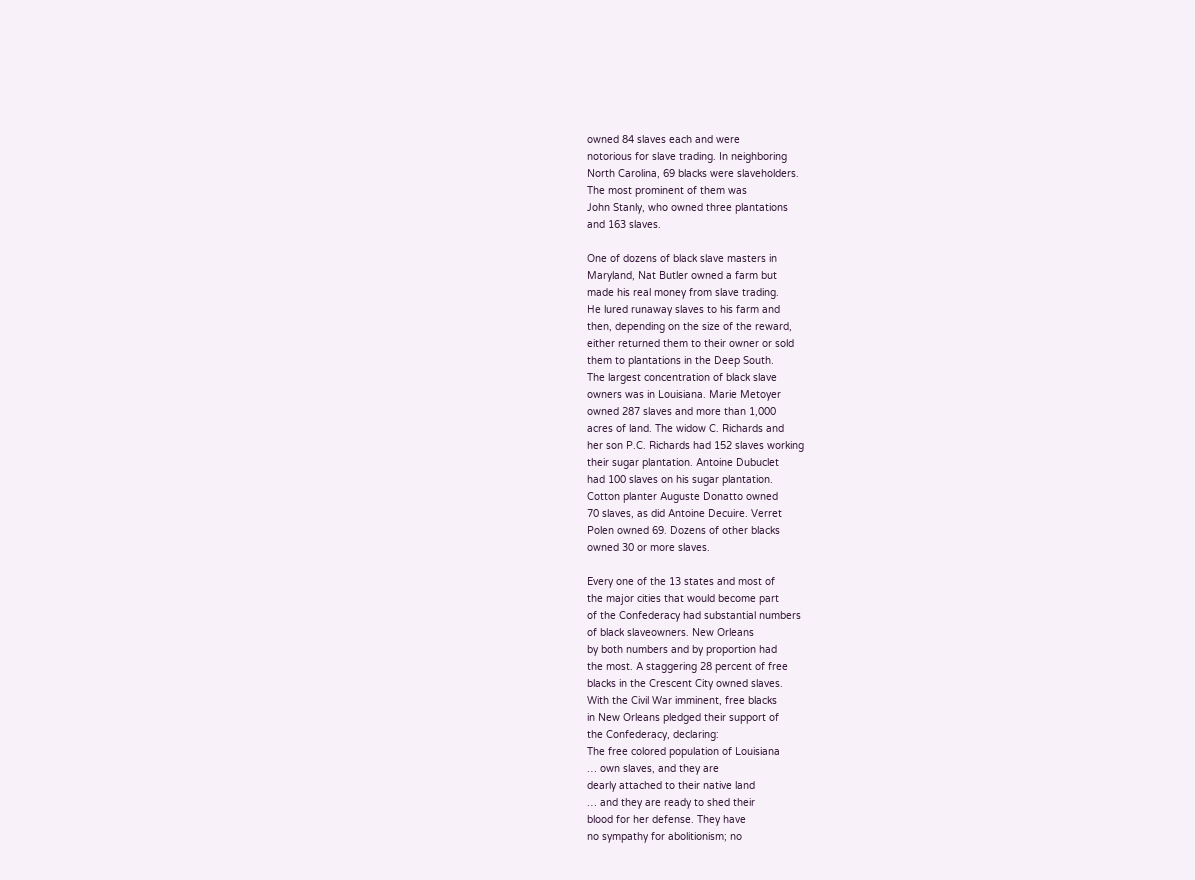owned 84 slaves each and were
notorious for slave trading. In neighboring
North Carolina, 69 blacks were slaveholders.
The most prominent of them was
John Stanly, who owned three plantations
and 163 slaves.

One of dozens of black slave masters in
Maryland, Nat Butler owned a farm but
made his real money from slave trading.
He lured runaway slaves to his farm and
then, depending on the size of the reward,
either returned them to their owner or sold
them to plantations in the Deep South.
The largest concentration of black slave
owners was in Louisiana. Marie Metoyer
owned 287 slaves and more than 1,000
acres of land. The widow C. Richards and
her son P.C. Richards had 152 slaves working
their sugar plantation. Antoine Dubuclet
had 100 slaves on his sugar plantation.
Cotton planter Auguste Donatto owned
70 slaves, as did Antoine Decuire. Verret
Polen owned 69. Dozens of other blacks
owned 30 or more slaves.

Every one of the 13 states and most of
the major cities that would become part
of the Confederacy had substantial numbers
of black slaveowners. New Orleans
by both numbers and by proportion had
the most. A staggering 28 percent of free
blacks in the Crescent City owned slaves.
With the Civil War imminent, free blacks
in New Orleans pledged their support of
the Confederacy, declaring:
The free colored population of Louisiana
… own slaves, and they are
dearly attached to their native land
… and they are ready to shed their
blood for her defense. They have
no sympathy for abolitionism; no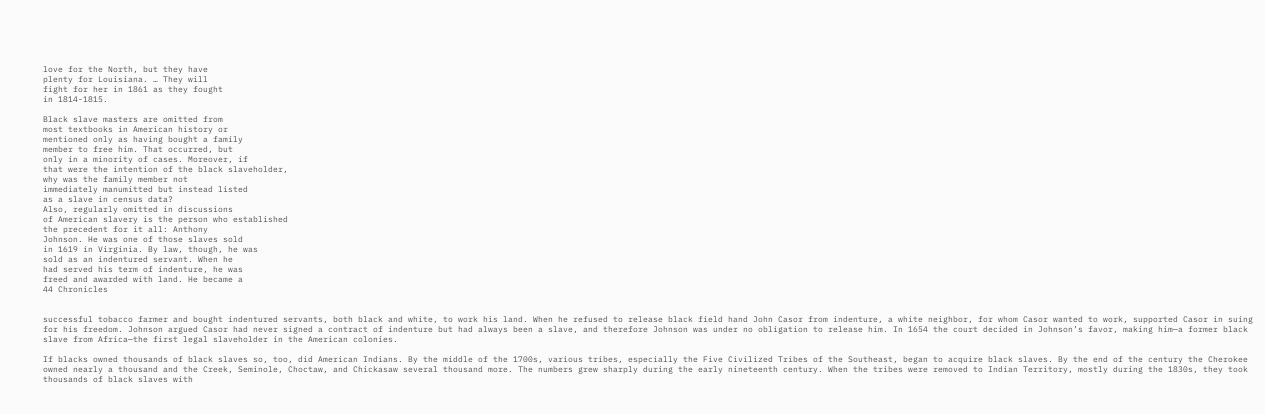love for the North, but they have
plenty for Louisiana. … They will
fight for her in 1861 as they fought
in 1814-1815.

Black slave masters are omitted from
most textbooks in American history or
mentioned only as having bought a family
member to free him. That occurred, but
only in a minority of cases. Moreover, if
that were the intention of the black slaveholder,
why was the family member not
immediately manumitted but instead listed
as a slave in census data?
Also, regularly omitted in discussions
of American slavery is the person who established
the precedent for it all: Anthony
Johnson. He was one of those slaves sold
in 1619 in Virginia. By law, though, he was
sold as an indentured servant. When he
had served his term of indenture, he was
freed and awarded with land. He became a
44 Chronicles


successful tobacco farmer and bought indentured servants, both black and white, to work his land. When he refused to release black field hand John Casor from indenture, a white neighbor, for whom Casor wanted to work, supported Casor in suing for his freedom. Johnson argued Casor had never signed a contract of indenture but had always been a slave, and therefore Johnson was under no obligation to release him. In 1654 the court decided in Johnson’s favor, making him—a former black slave from Africa—the first legal slaveholder in the American colonies.

If blacks owned thousands of black slaves so, too, did American Indians. By the middle of the 1700s, various tribes, especially the Five Civilized Tribes of the Southeast, began to acquire black slaves. By the end of the century the Cherokee owned nearly a thousand and the Creek, Seminole, Choctaw, and Chickasaw several thousand more. The numbers grew sharply during the early nineteenth century. When the tribes were removed to Indian Territory, mostly during the 1830s, they took thousands of black slaves with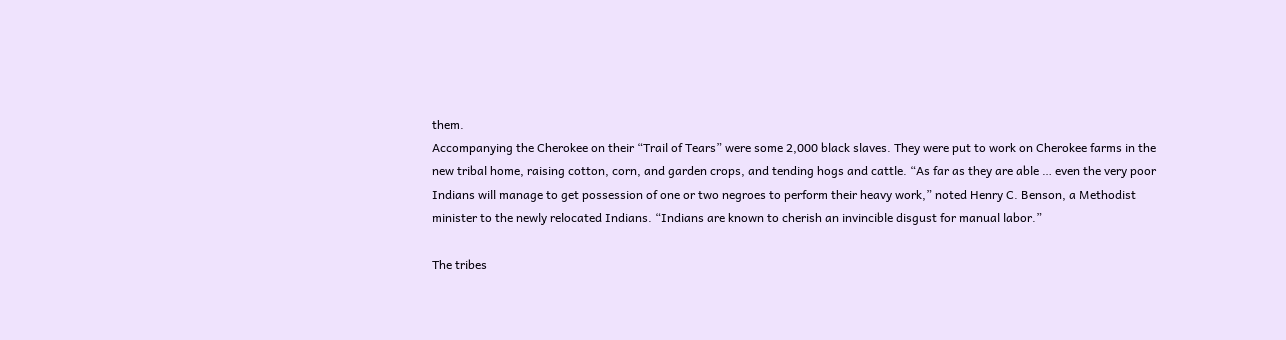them.
Accompanying the Cherokee on their “Trail of Tears” were some 2,000 black slaves. They were put to work on Cherokee farms in the new tribal home, raising cotton, corn, and garden crops, and tending hogs and cattle. “As far as they are able … even the very poor Indians will manage to get possession of one or two negroes to perform their heavy work,” noted Henry C. Benson, a Methodist minister to the newly relocated Indians. “Indians are known to cherish an invincible disgust for manual labor.”

The tribes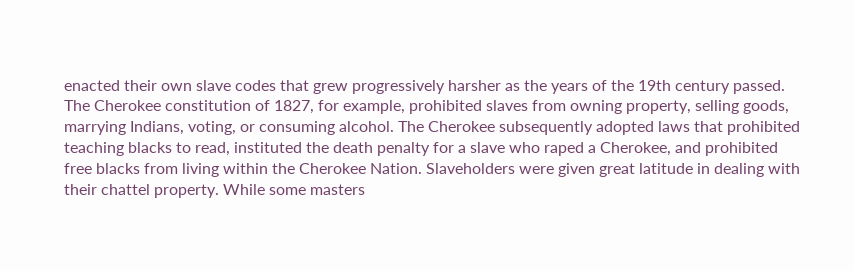enacted their own slave codes that grew progressively harsher as the years of the 19th century passed. The Cherokee constitution of 1827, for example, prohibited slaves from owning property, selling goods, marrying Indians, voting, or consuming alcohol. The Cherokee subsequently adopted laws that prohibited teaching blacks to read, instituted the death penalty for a slave who raped a Cherokee, and prohibited free blacks from living within the Cherokee Nation. Slaveholders were given great latitude in dealing with their chattel property. While some masters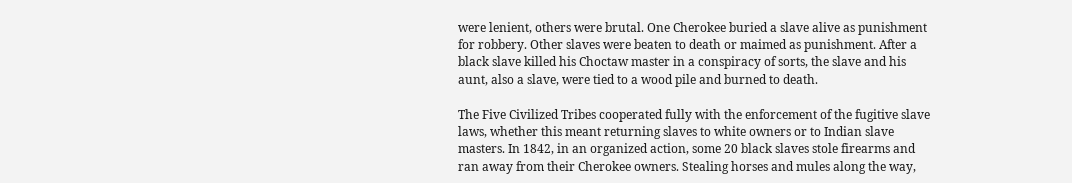were lenient, others were brutal. One Cherokee buried a slave alive as punishment for robbery. Other slaves were beaten to death or maimed as punishment. After a black slave killed his Choctaw master in a conspiracy of sorts, the slave and his aunt, also a slave, were tied to a wood pile and burned to death.

The Five Civilized Tribes cooperated fully with the enforcement of the fugitive slave laws, whether this meant returning slaves to white owners or to Indian slave masters. In 1842, in an organized action, some 20 black slaves stole firearms and ran away from their Cherokee owners. Stealing horses and mules along the way,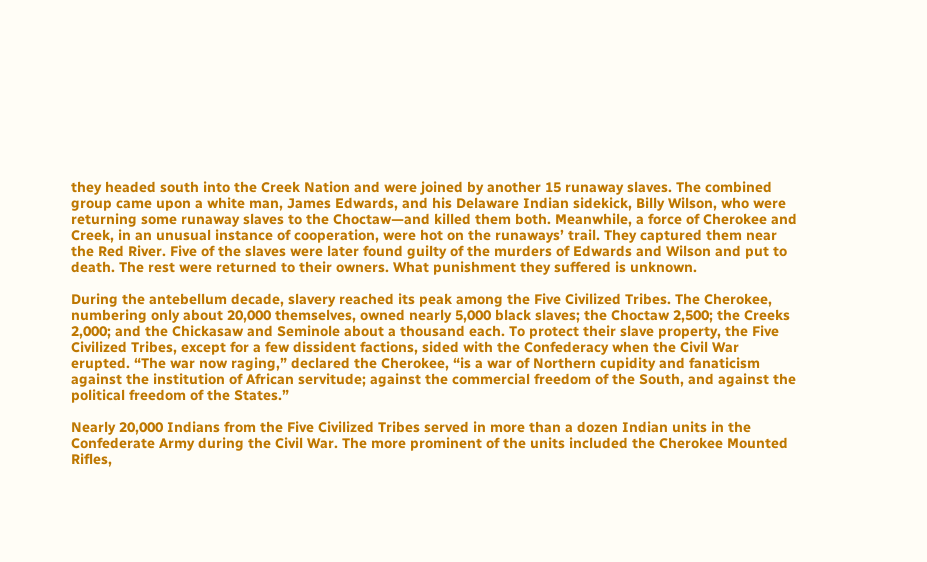they headed south into the Creek Nation and were joined by another 15 runaway slaves. The combined group came upon a white man, James Edwards, and his Delaware Indian sidekick, Billy Wilson, who were returning some runaway slaves to the Choctaw—and killed them both. Meanwhile, a force of Cherokee and Creek, in an unusual instance of cooperation, were hot on the runaways’ trail. They captured them near the Red River. Five of the slaves were later found guilty of the murders of Edwards and Wilson and put to death. The rest were returned to their owners. What punishment they suffered is unknown.

During the antebellum decade, slavery reached its peak among the Five Civilized Tribes. The Cherokee, numbering only about 20,000 themselves, owned nearly 5,000 black slaves; the Choctaw 2,500; the Creeks 2,000; and the Chickasaw and Seminole about a thousand each. To protect their slave property, the Five Civilized Tribes, except for a few dissident factions, sided with the Confederacy when the Civil War erupted. “The war now raging,” declared the Cherokee, “is a war of Northern cupidity and fanaticism against the institution of African servitude; against the commercial freedom of the South, and against the political freedom of the States.”

Nearly 20,000 Indians from the Five Civilized Tribes served in more than a dozen Indian units in the Confederate Army during the Civil War. The more prominent of the units included the Cherokee Mounted Rifles,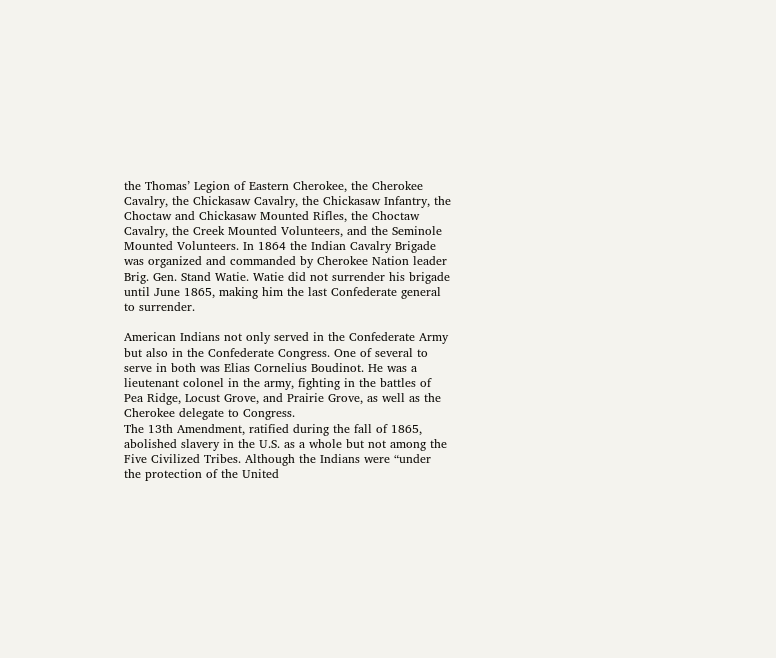the Thomas’ Legion of Eastern Cherokee, the Cherokee Cavalry, the Chickasaw Cavalry, the Chickasaw Infantry, the Choctaw and Chickasaw Mounted Rifles, the Choctaw Cavalry, the Creek Mounted Volunteers, and the Seminole Mounted Volunteers. In 1864 the Indian Cavalry Brigade was organized and commanded by Cherokee Nation leader Brig. Gen. Stand Watie. Watie did not surrender his brigade until June 1865, making him the last Confederate general to surrender.

American Indians not only served in the Confederate Army but also in the Confederate Congress. One of several to serve in both was Elias Cornelius Boudinot. He was a lieutenant colonel in the army, fighting in the battles of Pea Ridge, Locust Grove, and Prairie Grove, as well as the Cherokee delegate to Congress.
The 13th Amendment, ratified during the fall of 1865, abolished slavery in the U.S. as a whole but not among the Five Civilized Tribes. Although the Indians were “under the protection of the United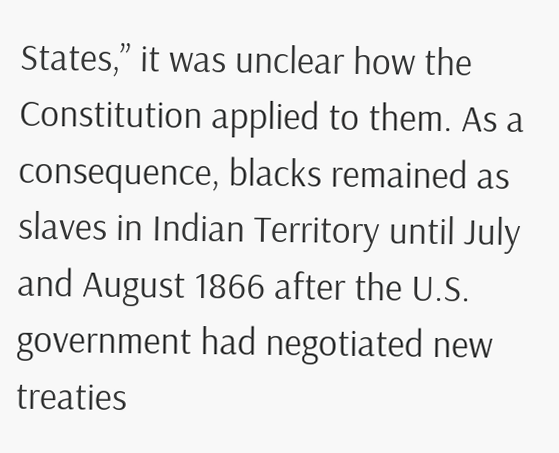States,” it was unclear how the Constitution applied to them. As a consequence, blacks remained as slaves in Indian Territory until July and August 1866 after the U.S. government had negotiated new treaties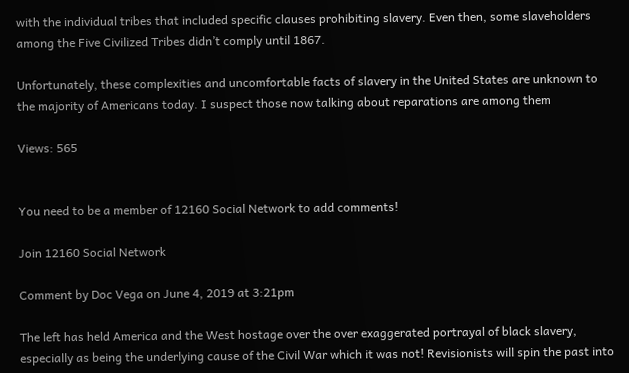with the individual tribes that included specific clauses prohibiting slavery. Even then, some slaveholders among the Five Civilized Tribes didn’t comply until 1867.

Unfortunately, these complexities and uncomfortable facts of slavery in the United States are unknown to the majority of Americans today. I suspect those now talking about reparations are among them

Views: 565


You need to be a member of 12160 Social Network to add comments!

Join 12160 Social Network

Comment by Doc Vega on June 4, 2019 at 3:21pm

The left has held America and the West hostage over the over exaggerated portrayal of black slavery, especially as being the underlying cause of the Civil War which it was not! Revisionists will spin the past into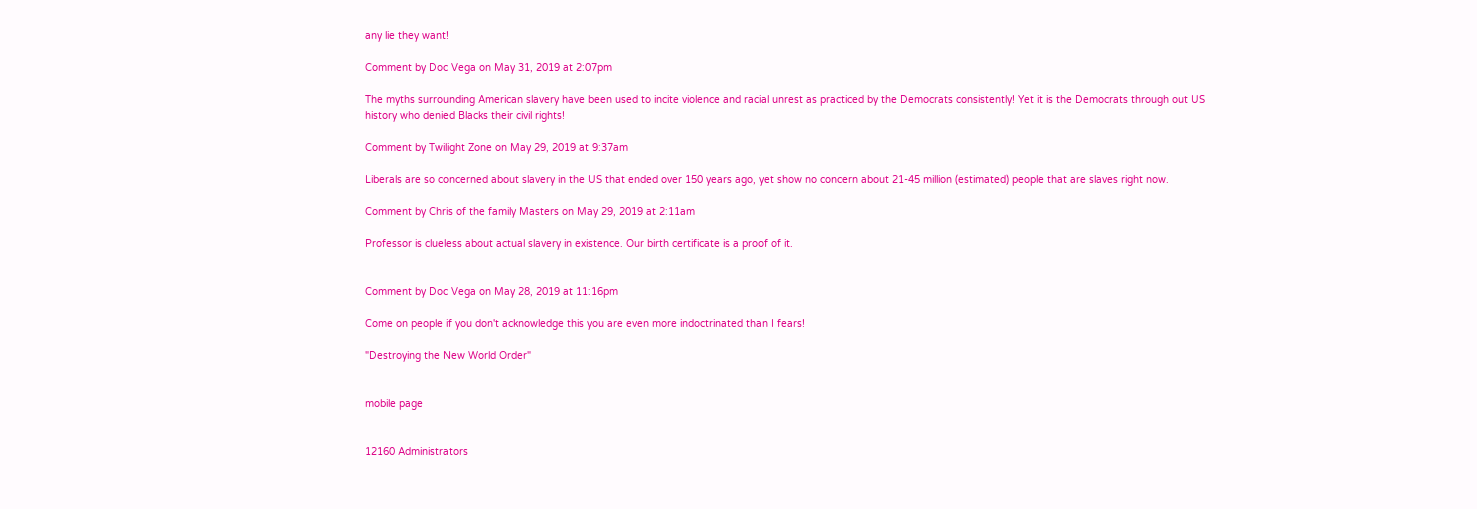any lie they want!

Comment by Doc Vega on May 31, 2019 at 2:07pm

The myths surrounding American slavery have been used to incite violence and racial unrest as practiced by the Democrats consistently! Yet it is the Democrats through out US history who denied Blacks their civil rights!

Comment by Twilight Zone on May 29, 2019 at 9:37am

Liberals are so concerned about slavery in the US that ended over 150 years ago, yet show no concern about 21-45 million (estimated) people that are slaves right now.

Comment by Chris of the family Masters on May 29, 2019 at 2:11am

Professor is clueless about actual slavery in existence. Our birth certificate is a proof of it.


Comment by Doc Vega on May 28, 2019 at 11:16pm

Come on people if you don't acknowledge this you are even more indoctrinated than I fears!

"Destroying the New World Order"


mobile page


12160 Administrators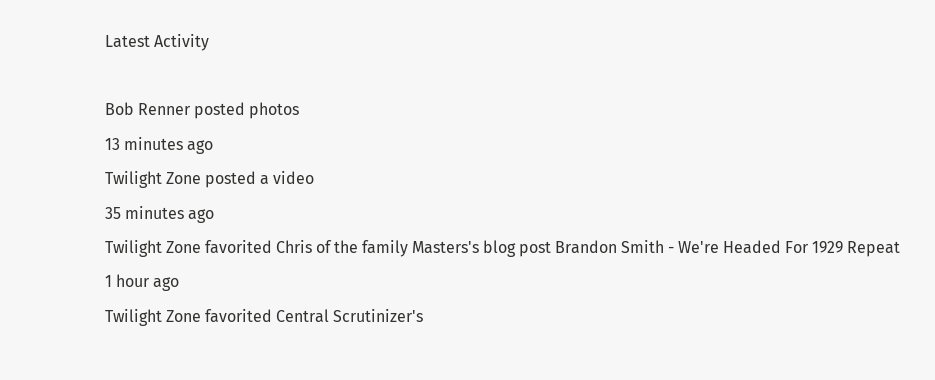Latest Activity

Bob Renner posted photos
13 minutes ago
Twilight Zone posted a video
35 minutes ago
Twilight Zone favorited Chris of the family Masters's blog post Brandon Smith - We're Headed For 1929 Repeat
1 hour ago
Twilight Zone favorited Central Scrutinizer's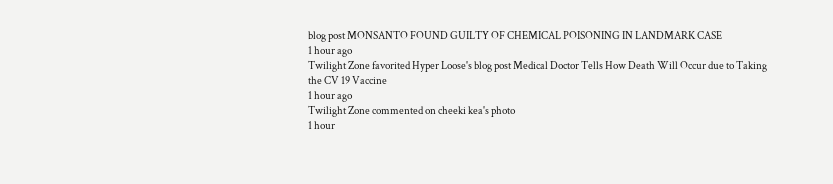blog post MONSANTO FOUND GUILTY OF CHEMICAL POISONING IN LANDMARK CASE
1 hour ago
Twilight Zone favorited Hyper Loose's blog post Medical Doctor Tells How Death Will Occur due to Taking the CV 19 Vaccine
1 hour ago
Twilight Zone commented on cheeki kea's photo
1 hour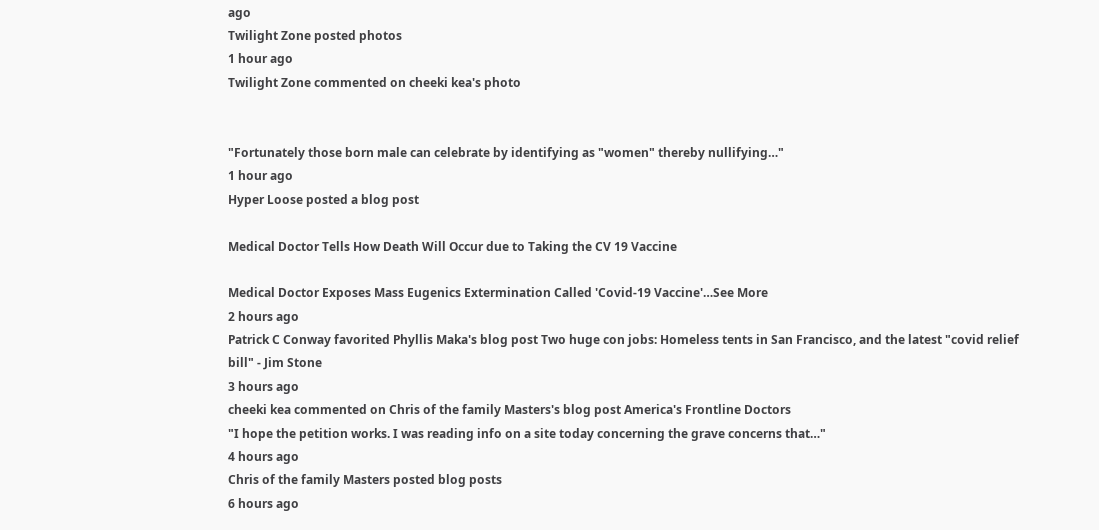ago
Twilight Zone posted photos
1 hour ago
Twilight Zone commented on cheeki kea's photo


"Fortunately those born male can celebrate by identifying as "women" thereby nullifying…"
1 hour ago
Hyper Loose posted a blog post

Medical Doctor Tells How Death Will Occur due to Taking the CV 19 Vaccine

Medical Doctor Exposes Mass Eugenics Extermination Called 'Covid-19 Vaccine'…See More
2 hours ago
Patrick C Conway favorited Phyllis Maka's blog post Two huge con jobs: Homeless tents in San Francisco, and the latest "covid relief bill" - Jim Stone
3 hours ago
cheeki kea commented on Chris of the family Masters's blog post America's Frontline Doctors
"I hope the petition works. I was reading info on a site today concerning the grave concerns that…"
4 hours ago
Chris of the family Masters posted blog posts
6 hours ago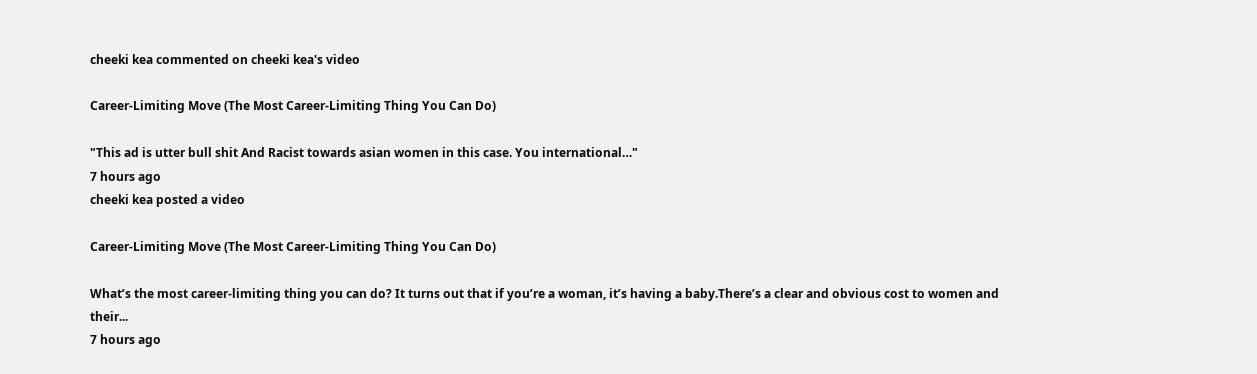cheeki kea commented on cheeki kea's video

Career-Limiting Move (The Most Career-Limiting Thing You Can Do)

"This ad is utter bull shit And Racist towards asian women in this case. You international…"
7 hours ago
cheeki kea posted a video

Career-Limiting Move (The Most Career-Limiting Thing You Can Do)

What’s the most career-limiting thing you can do? It turns out that if you’re a woman, it’s having a baby.There’s a clear and obvious cost to women and their...
7 hours ago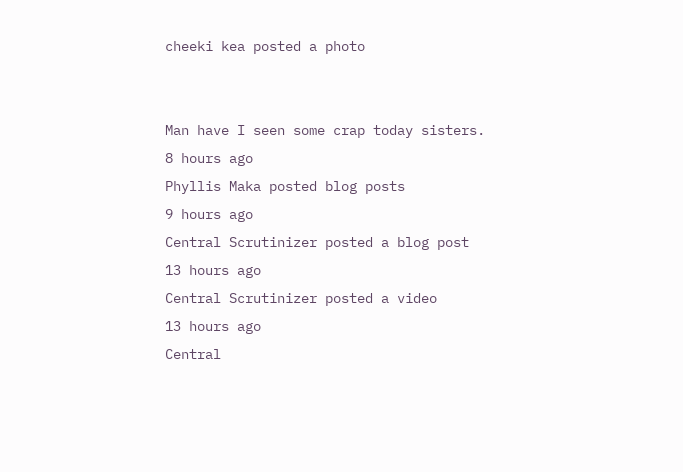cheeki kea posted a photo


Man have I seen some crap today sisters.
8 hours ago
Phyllis Maka posted blog posts
9 hours ago
Central Scrutinizer posted a blog post
13 hours ago
Central Scrutinizer posted a video
13 hours ago
Central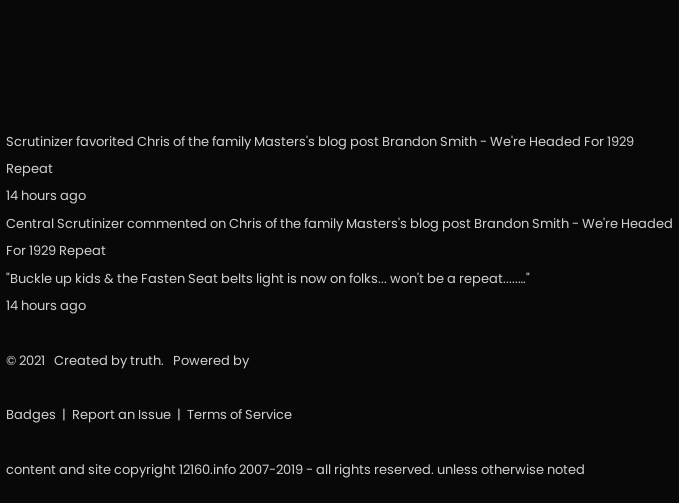Scrutinizer favorited Chris of the family Masters's blog post Brandon Smith - We're Headed For 1929 Repeat
14 hours ago
Central Scrutinizer commented on Chris of the family Masters's blog post Brandon Smith - We're Headed For 1929 Repeat
"Buckle up kids & the Fasten Seat belts light is now on folks... won't be a repeat.....…"
14 hours ago

© 2021   Created by truth.   Powered by

Badges  |  Report an Issue  |  Terms of Service

content and site copyright 12160.info 2007-2019 - all rights reserved. unless otherwise noted